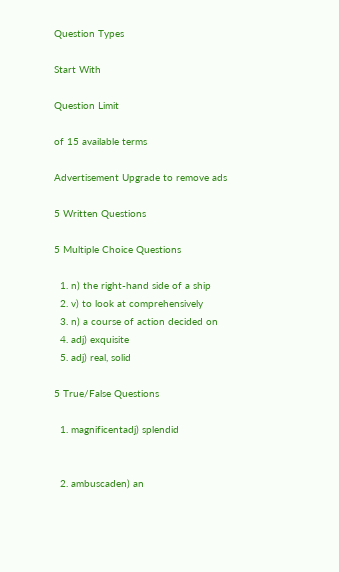Question Types

Start With

Question Limit

of 15 available terms

Advertisement Upgrade to remove ads

5 Written Questions

5 Multiple Choice Questions

  1. n) the right-hand side of a ship
  2. v) to look at comprehensively
  3. n) a course of action decided on
  4. adj) exquisite
  5. adj) real, solid

5 True/False Questions

  1. magnificentadj) splendid


  2. ambuscaden) an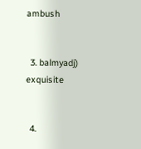ambush


  3. balmyadj) exquisite


  4.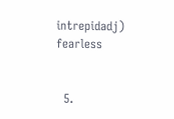intrepidadj) fearless


  5.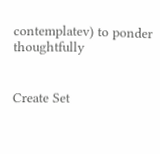contemplatev) to ponder thoughtfully


Create Set